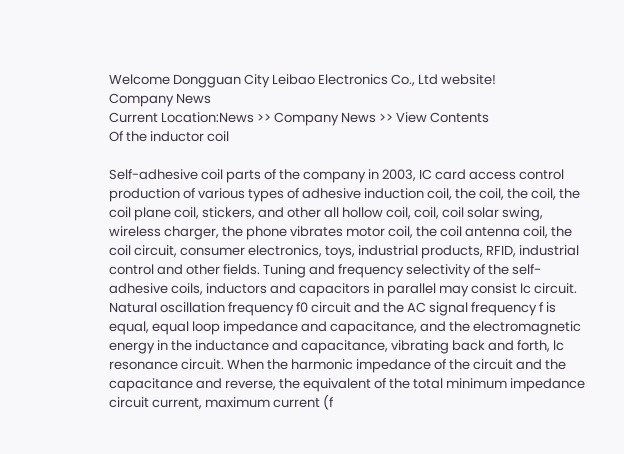Welcome Dongguan City Leibao Electronics Co., Ltd website!
Company News
Current Location:News >> Company News >> View Contents
Of the inductor coil

Self-adhesive coil parts of the company in 2003, IC card access control production of various types of adhesive induction coil, the coil, the coil, the coil plane coil, stickers, and other all hollow coil, coil, coil solar swing, wireless charger, the phone vibrates motor coil, the coil antenna coil, the coil circuit, consumer electronics, toys, industrial products, RFID, industrial control and other fields. Tuning and frequency selectivity of the self-adhesive coils, inductors and capacitors in parallel may consist lc circuit. Natural oscillation frequency f0 circuit and the AC signal frequency f is equal, equal loop impedance and capacitance, and the electromagnetic energy in the inductance and capacitance, vibrating back and forth, lc resonance circuit. When the harmonic impedance of the circuit and the capacitance and reverse, the equivalent of the total minimum impedance circuit current, maximum current (f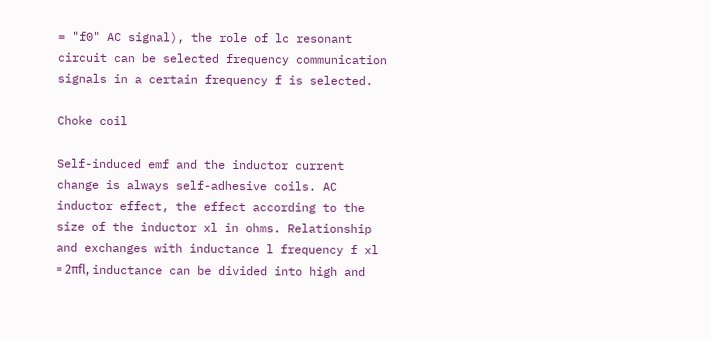= "f0" AC signal), the role of lc resonant circuit can be selected frequency communication signals in a certain frequency f is selected.

Choke coil

Self-induced emf and the inductor current change is always self-adhesive coils. AC inductor effect, the effect according to the size of the inductor xl in ohms. Relationship and exchanges with inductance l frequency f xl = 2πfl, inductance can be divided into high and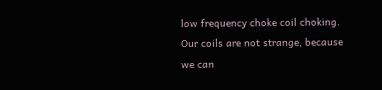low frequency choke coil choking. Our coils are not strange, because we can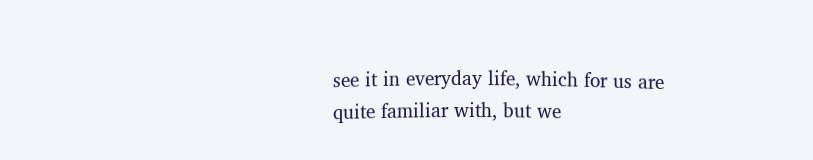see it in everyday life, which for us are quite familiar with, but we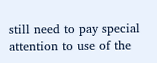still need to pay special attention to use of the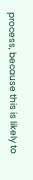process, because this is likely to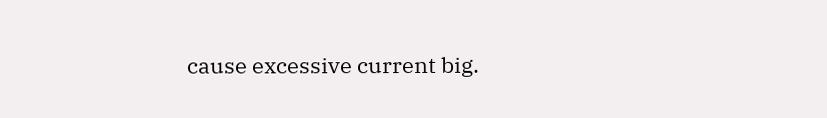cause excessive current big.